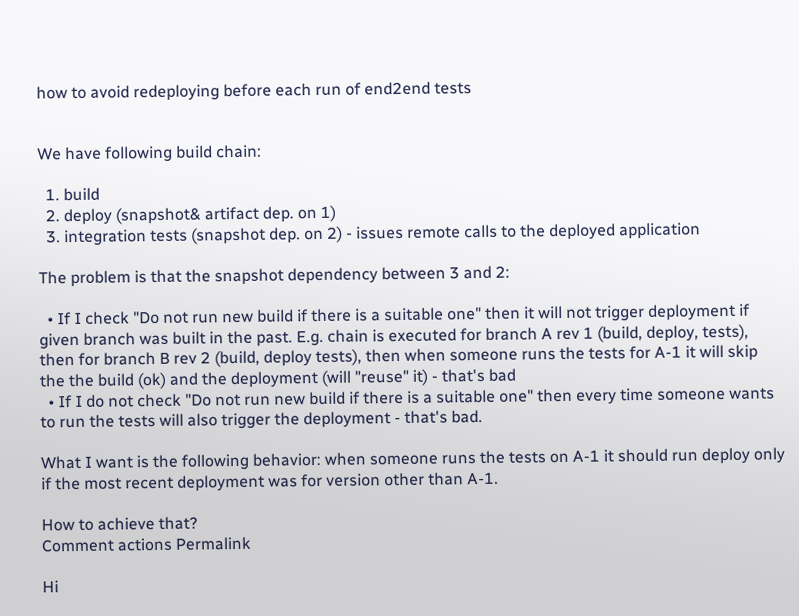how to avoid redeploying before each run of end2end tests


We have following build chain:

  1. build
  2. deploy (snapshot& artifact dep. on 1)
  3. integration tests (snapshot dep. on 2) - issues remote calls to the deployed application

The problem is that the snapshot dependency between 3 and 2:

  • If I check "Do not run new build if there is a suitable one" then it will not trigger deployment if given branch was built in the past. E.g. chain is executed for branch A rev 1 (build, deploy, tests), then for branch B rev 2 (build, deploy tests), then when someone runs the tests for A-1 it will skip the the build (ok) and the deployment (will "reuse" it) - that's bad
  • If I do not check "Do not run new build if there is a suitable one" then every time someone wants to run the tests will also trigger the deployment - that's bad.

What I want is the following behavior: when someone runs the tests on A-1 it should run deploy only if the most recent deployment was for version other than A-1.

How to achieve that?
Comment actions Permalink

Hi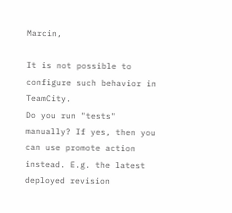Marcin,

It is not possible to configure such behavior in TeamCity.
Do you run "tests" manually? If yes, then you can use promote action instead. E.g. the latest deployed revision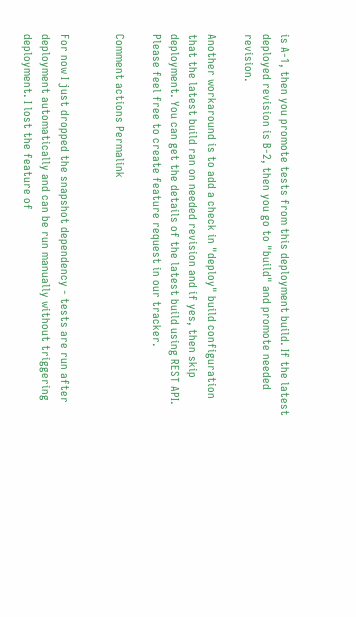is A-1, then you promote tests from this deployment build. If the latest deployed revision is B-2, then you go to "build" and promote needed revision.

Another workaround is to add a check in "deploy" build configuration that the latest build ran on needed revision and if yes, then skip deployment. You can get the details of the latest build using REST API.
Please feel free to create feature request in our tracker.

Comment actions Permalink


For now I just dropped the snapshot dependency - tests are run after deployment automatically and can be run manually without triggering deployment. I lost the feature of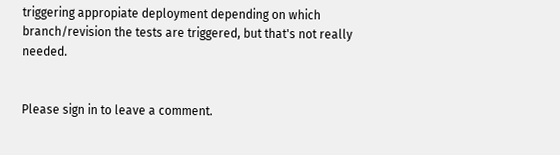triggering appropiate deployment depending on which branch/revision the tests are triggered, but that's not really needed.


Please sign in to leave a comment.